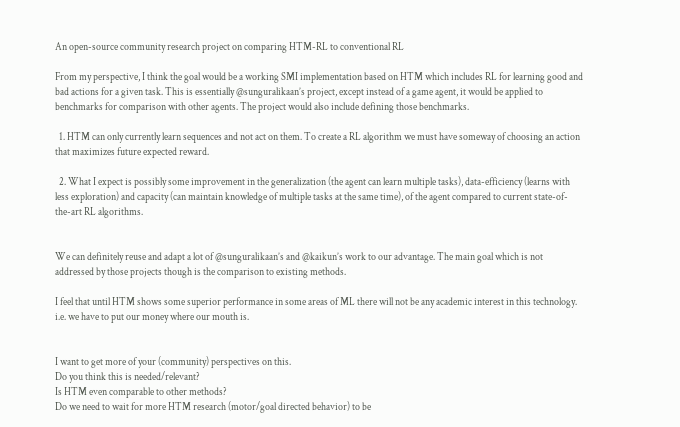An open-source community research project on comparing HTM-RL to conventional RL

From my perspective, I think the goal would be a working SMI implementation based on HTM which includes RL for learning good and bad actions for a given task. This is essentially @sunguralikaan’s project, except instead of a game agent, it would be applied to benchmarks for comparison with other agents. The project would also include defining those benchmarks.

  1. HTM can only currently learn sequences and not act on them. To create a RL algorithm we must have someway of choosing an action that maximizes future expected reward.

  2. What I expect is possibly some improvement in the generalization (the agent can learn multiple tasks), data-efficiency (learns with less exploration) and capacity (can maintain knowledge of multiple tasks at the same time), of the agent compared to current state-of-the-art RL algorithms.


We can definitely reuse and adapt a lot of @sunguralikaan’s and @kaikun’s work to our advantage. The main goal which is not addressed by those projects though is the comparison to existing methods.

I feel that until HTM shows some superior performance in some areas of ML there will not be any academic interest in this technology. i.e. we have to put our money where our mouth is.


I want to get more of your (community) perspectives on this.
Do you think this is needed/relevant?
Is HTM even comparable to other methods?
Do we need to wait for more HTM research (motor/goal directed behavior) to be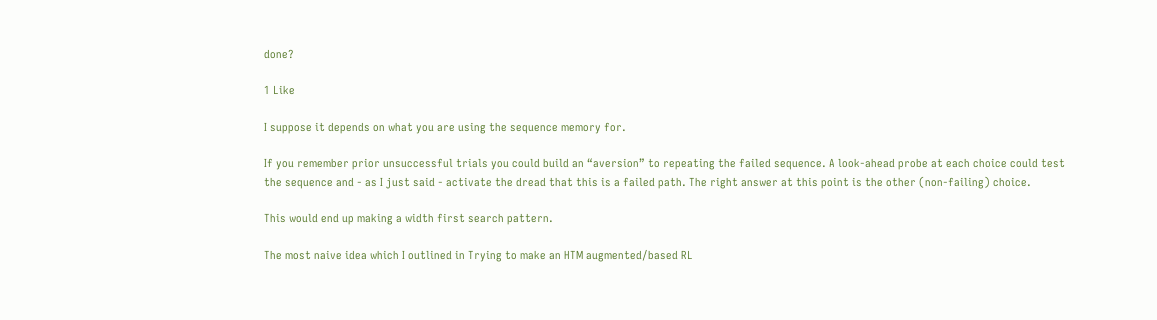done?

1 Like

I suppose it depends on what you are using the sequence memory for.

If you remember prior unsuccessful trials you could build an “aversion” to repeating the failed sequence. A look-ahead probe at each choice could test the sequence and - as I just said - activate the dread that this is a failed path. The right answer at this point is the other (non-failing) choice.

This would end up making a width first search pattern.

The most naive idea which I outlined in Trying to make an HTM augmented/based RL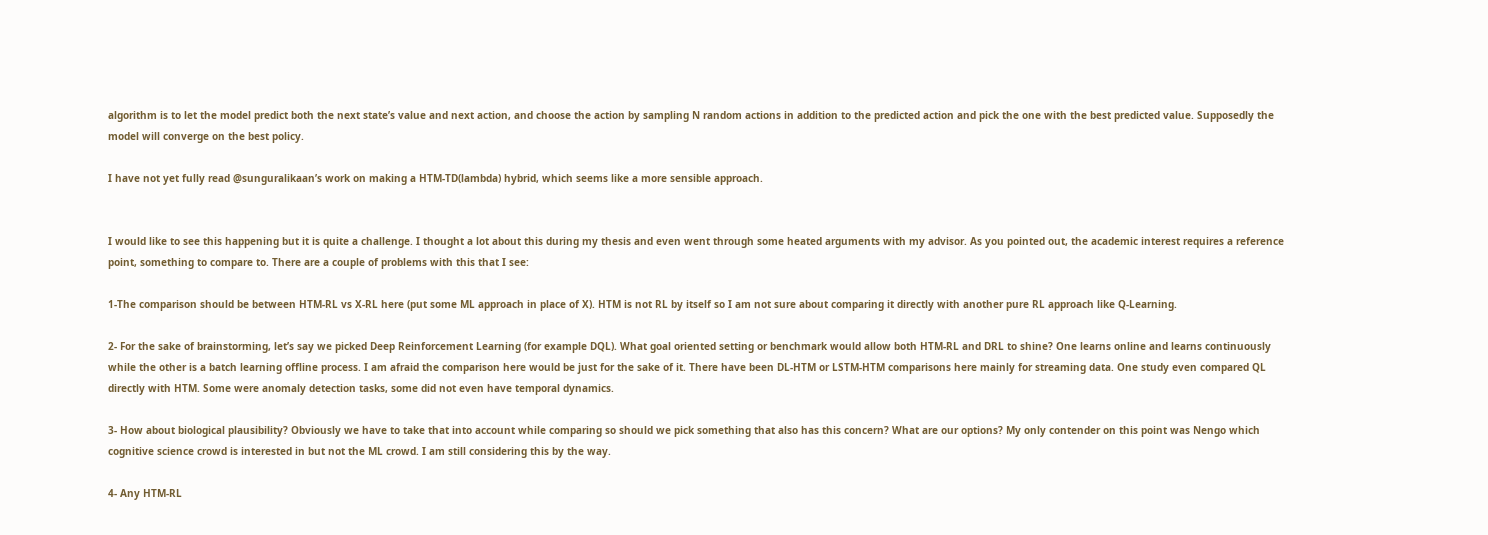algorithm is to let the model predict both the next state’s value and next action, and choose the action by sampling N random actions in addition to the predicted action and pick the one with the best predicted value. Supposedly the model will converge on the best policy.

I have not yet fully read @sunguralikaan’s work on making a HTM-TD(lambda) hybrid, which seems like a more sensible approach.


I would like to see this happening but it is quite a challenge. I thought a lot about this during my thesis and even went through some heated arguments with my advisor. As you pointed out, the academic interest requires a reference point, something to compare to. There are a couple of problems with this that I see:

1-The comparison should be between HTM-RL vs X-RL here (put some ML approach in place of X). HTM is not RL by itself so I am not sure about comparing it directly with another pure RL approach like Q-Learning.

2- For the sake of brainstorming, let’s say we picked Deep Reinforcement Learning (for example DQL). What goal oriented setting or benchmark would allow both HTM-RL and DRL to shine? One learns online and learns continuously while the other is a batch learning offline process. I am afraid the comparison here would be just for the sake of it. There have been DL-HTM or LSTM-HTM comparisons here mainly for streaming data. One study even compared QL directly with HTM. Some were anomaly detection tasks, some did not even have temporal dynamics.

3- How about biological plausibility? Obviously we have to take that into account while comparing so should we pick something that also has this concern? What are our options? My only contender on this point was Nengo which cognitive science crowd is interested in but not the ML crowd. I am still considering this by the way.

4- Any HTM-RL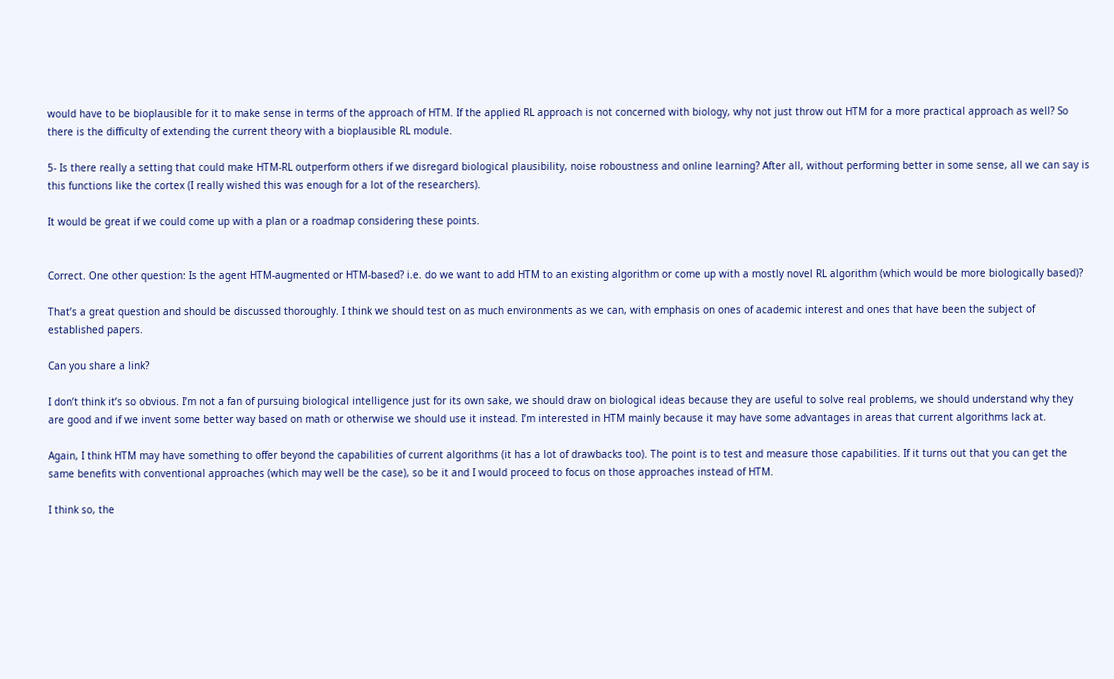would have to be bioplausible for it to make sense in terms of the approach of HTM. If the applied RL approach is not concerned with biology, why not just throw out HTM for a more practical approach as well? So there is the difficulty of extending the current theory with a bioplausible RL module.

5- Is there really a setting that could make HTM-RL outperform others if we disregard biological plausibility, noise roboustness and online learning? After all, without performing better in some sense, all we can say is this functions like the cortex (I really wished this was enough for a lot of the researchers).

It would be great if we could come up with a plan or a roadmap considering these points.


Correct. One other question: Is the agent HTM-augmented or HTM-based? i.e. do we want to add HTM to an existing algorithm or come up with a mostly novel RL algorithm (which would be more biologically based)?

That’s a great question and should be discussed thoroughly. I think we should test on as much environments as we can, with emphasis on ones of academic interest and ones that have been the subject of established papers.

Can you share a link?

I don’t think it’s so obvious. I’m not a fan of pursuing biological intelligence just for its own sake, we should draw on biological ideas because they are useful to solve real problems, we should understand why they are good and if we invent some better way based on math or otherwise we should use it instead. I’m interested in HTM mainly because it may have some advantages in areas that current algorithms lack at.

Again, I think HTM may have something to offer beyond the capabilities of current algorithms (it has a lot of drawbacks too). The point is to test and measure those capabilities. If it turns out that you can get the same benefits with conventional approaches (which may well be the case), so be it and I would proceed to focus on those approaches instead of HTM.

I think so, the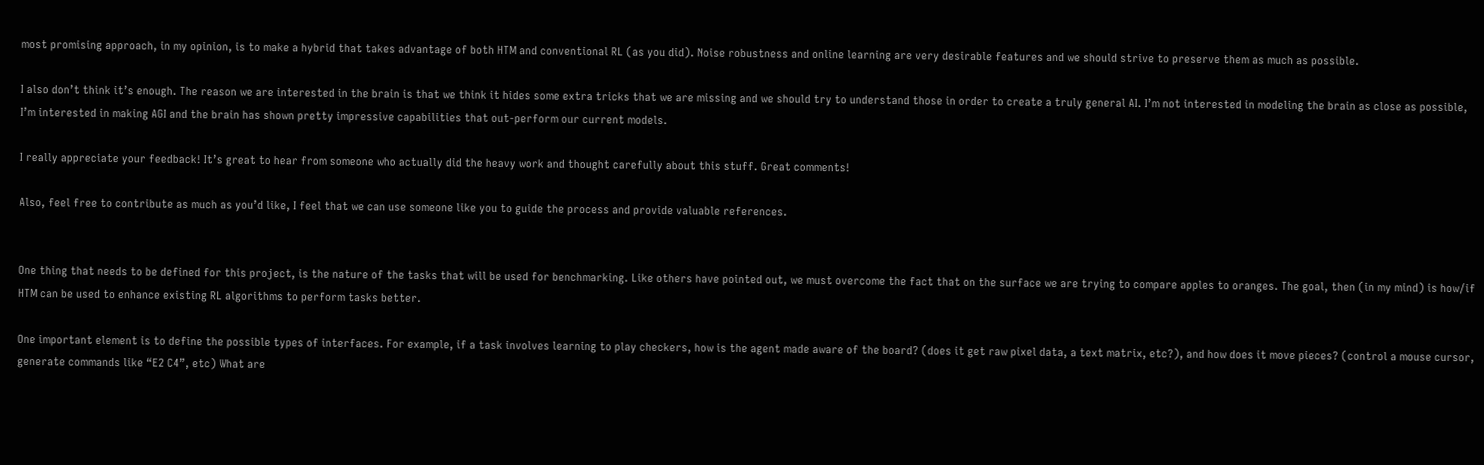most promising approach, in my opinion, is to make a hybrid that takes advantage of both HTM and conventional RL (as you did). Noise robustness and online learning are very desirable features and we should strive to preserve them as much as possible.

I also don’t think it’s enough. The reason we are interested in the brain is that we think it hides some extra tricks that we are missing and we should try to understand those in order to create a truly general AI. I’m not interested in modeling the brain as close as possible, I’m interested in making AGI and the brain has shown pretty impressive capabilities that out-perform our current models.

I really appreciate your feedback! It’s great to hear from someone who actually did the heavy work and thought carefully about this stuff. Great comments!

Also, feel free to contribute as much as you’d like, I feel that we can use someone like you to guide the process and provide valuable references.


One thing that needs to be defined for this project, is the nature of the tasks that will be used for benchmarking. Like others have pointed out, we must overcome the fact that on the surface we are trying to compare apples to oranges. The goal, then (in my mind) is how/if HTM can be used to enhance existing RL algorithms to perform tasks better.

One important element is to define the possible types of interfaces. For example, if a task involves learning to play checkers, how is the agent made aware of the board? (does it get raw pixel data, a text matrix, etc?), and how does it move pieces? (control a mouse cursor, generate commands like “E2 C4”, etc) What are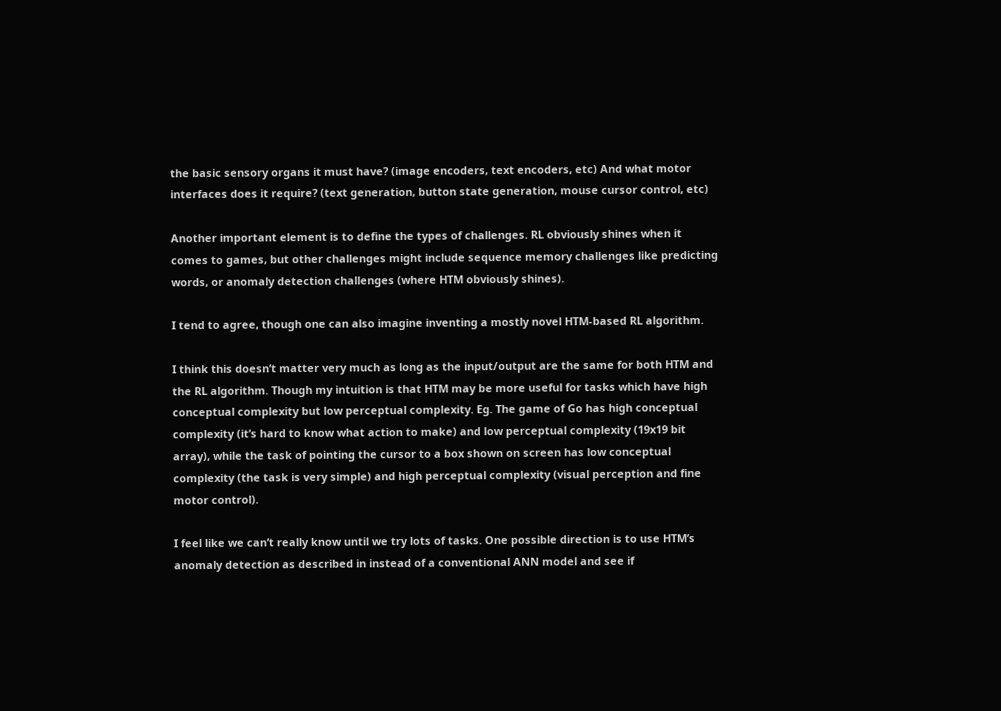the basic sensory organs it must have? (image encoders, text encoders, etc) And what motor interfaces does it require? (text generation, button state generation, mouse cursor control, etc)

Another important element is to define the types of challenges. RL obviously shines when it comes to games, but other challenges might include sequence memory challenges like predicting words, or anomaly detection challenges (where HTM obviously shines).

I tend to agree, though one can also imagine inventing a mostly novel HTM-based RL algorithm.

I think this doesn’t matter very much as long as the input/output are the same for both HTM and the RL algorithm. Though my intuition is that HTM may be more useful for tasks which have high conceptual complexity but low perceptual complexity. Eg. The game of Go has high conceptual complexity (it’s hard to know what action to make) and low perceptual complexity (19x19 bit array), while the task of pointing the cursor to a box shown on screen has low conceptual complexity (the task is very simple) and high perceptual complexity (visual perception and fine motor control).

I feel like we can’t really know until we try lots of tasks. One possible direction is to use HTM’s anomaly detection as described in instead of a conventional ANN model and see if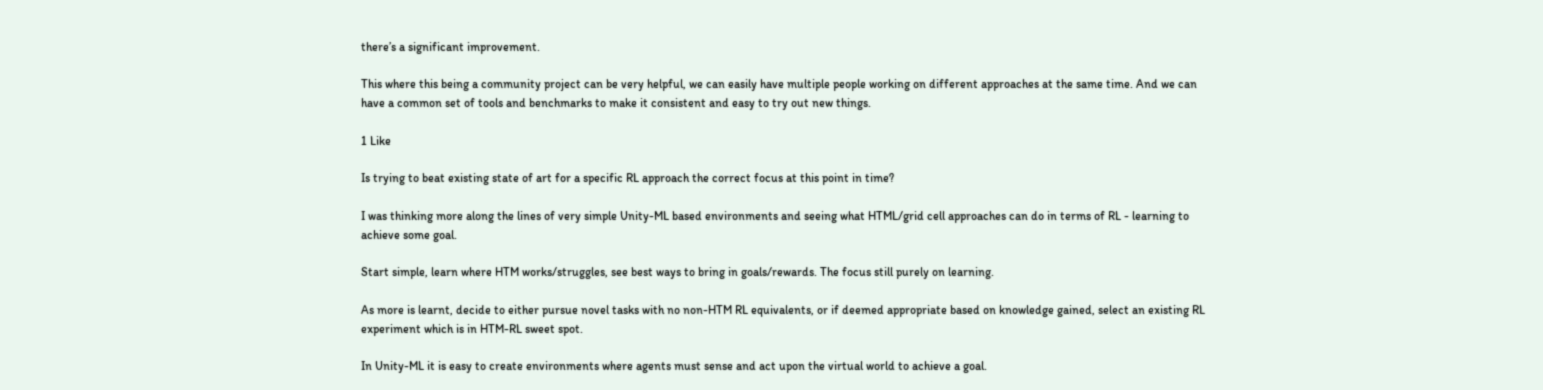there’s a significant improvement.

This where this being a community project can be very helpful, we can easily have multiple people working on different approaches at the same time. And we can have a common set of tools and benchmarks to make it consistent and easy to try out new things.

1 Like

Is trying to beat existing state of art for a specific RL approach the correct focus at this point in time?

I was thinking more along the lines of very simple Unity-ML based environments and seeing what HTML/grid cell approaches can do in terms of RL - learning to achieve some goal.

Start simple, learn where HTM works/struggles, see best ways to bring in goals/rewards. The focus still purely on learning.

As more is learnt, decide to either pursue novel tasks with no non-HTM RL equivalents, or if deemed appropriate based on knowledge gained, select an existing RL experiment which is in HTM-RL sweet spot.

In Unity-ML it is easy to create environments where agents must sense and act upon the virtual world to achieve a goal.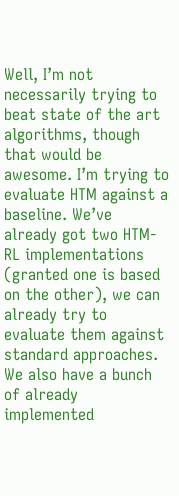Well, I’m not necessarily trying to beat state of the art algorithms, though that would be awesome. I’m trying to evaluate HTM against a baseline. We’ve already got two HTM-RL implementations (granted one is based on the other), we can already try to evaluate them against standard approaches. We also have a bunch of already implemented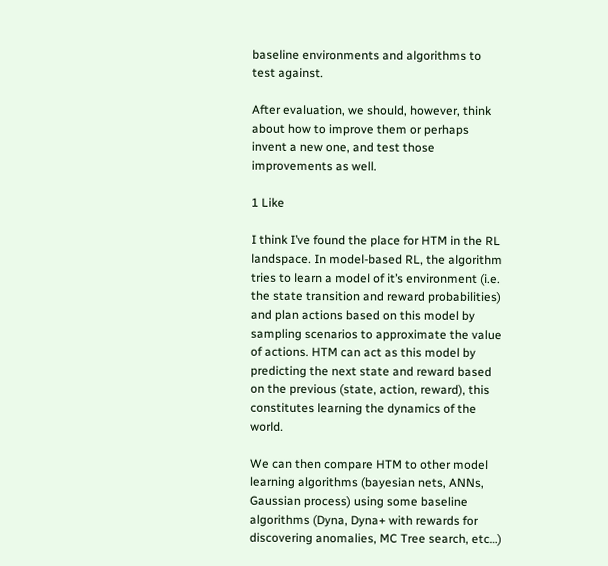baseline environments and algorithms to test against.

After evaluation, we should, however, think about how to improve them or perhaps invent a new one, and test those improvements as well.

1 Like

I think I’ve found the place for HTM in the RL landspace. In model-based RL, the algorithm tries to learn a model of it’s environment (i.e. the state transition and reward probabilities) and plan actions based on this model by sampling scenarios to approximate the value of actions. HTM can act as this model by predicting the next state and reward based on the previous (state, action, reward), this constitutes learning the dynamics of the world.

We can then compare HTM to other model learning algorithms (bayesian nets, ANNs, Gaussian process) using some baseline algorithms (Dyna, Dyna+ with rewards for discovering anomalies, MC Tree search, etc…)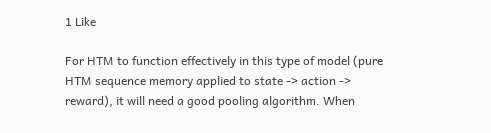1 Like

For HTM to function effectively in this type of model (pure HTM sequence memory applied to state -> action -> reward), it will need a good pooling algorithm. When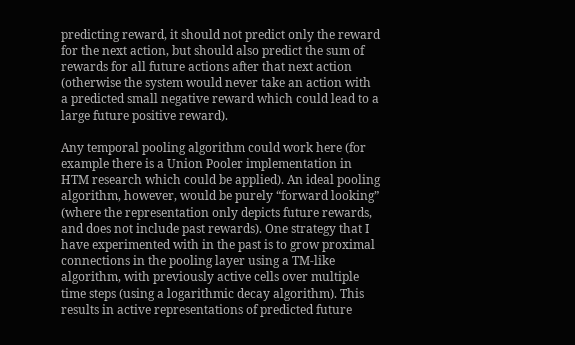predicting reward, it should not predict only the reward for the next action, but should also predict the sum of rewards for all future actions after that next action (otherwise the system would never take an action with a predicted small negative reward which could lead to a large future positive reward).

Any temporal pooling algorithm could work here (for example there is a Union Pooler implementation in HTM research which could be applied). An ideal pooling algorithm, however, would be purely “forward looking” (where the representation only depicts future rewards, and does not include past rewards). One strategy that I have experimented with in the past is to grow proximal connections in the pooling layer using a TM-like algorithm, with previously active cells over multiple time steps (using a logarithmic decay algorithm). This results in active representations of predicted future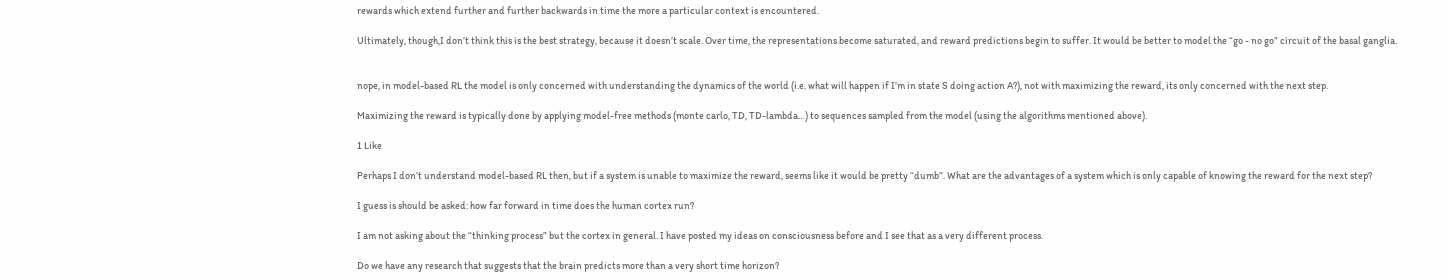rewards which extend further and further backwards in time the more a particular context is encountered.

Ultimately, though,I don’t think this is the best strategy, because it doesn’t scale. Over time, the representations become saturated, and reward predictions begin to suffer. It would be better to model the “go - no go” circuit of the basal ganglia.


nope, in model-based RL the model is only concerned with understanding the dynamics of the world (i.e. what will happen if I’m in state S doing action A?), not with maximizing the reward, its only concerned with the next step.

Maximizing the reward is typically done by applying model-free methods (monte carlo, TD, TD-lambda…) to sequences sampled from the model (using the algorithms mentioned above).

1 Like

Perhaps I don’t understand model-based RL then, but if a system is unable to maximize the reward, seems like it would be pretty “dumb”. What are the advantages of a system which is only capable of knowing the reward for the next step?

I guess is should be asked: how far forward in time does the human cortex run?

I am not asking about the “thinking process” but the cortex in general. I have posted my ideas on consciousness before and I see that as a very different process.

Do we have any research that suggests that the brain predicts more than a very short time horizon?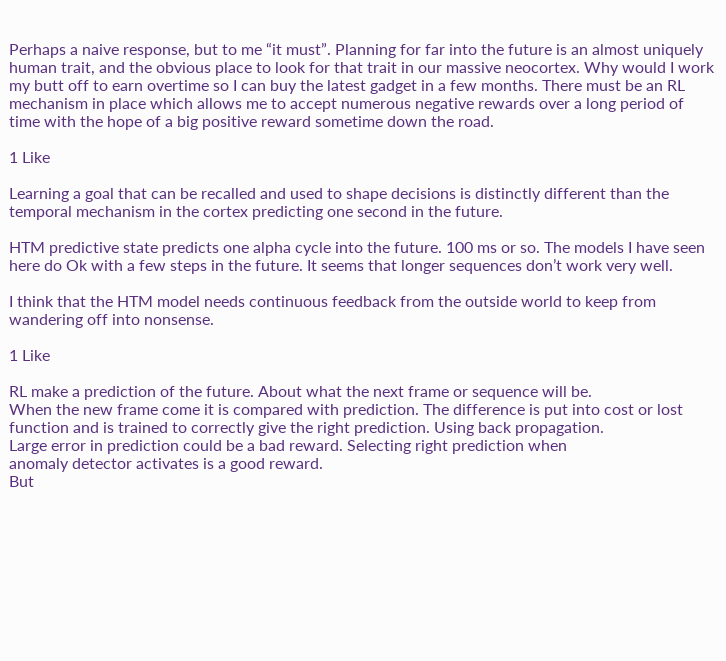Perhaps a naive response, but to me “it must”. Planning for far into the future is an almost uniquely human trait, and the obvious place to look for that trait in our massive neocortex. Why would I work my butt off to earn overtime so I can buy the latest gadget in a few months. There must be an RL mechanism in place which allows me to accept numerous negative rewards over a long period of time with the hope of a big positive reward sometime down the road.

1 Like

Learning a goal that can be recalled and used to shape decisions is distinctly different than the temporal mechanism in the cortex predicting one second in the future.

HTM predictive state predicts one alpha cycle into the future. 100 ms or so. The models I have seen here do Ok with a few steps in the future. It seems that longer sequences don’t work very well.

I think that the HTM model needs continuous feedback from the outside world to keep from wandering off into nonsense.

1 Like

RL make a prediction of the future. About what the next frame or sequence will be.
When the new frame come it is compared with prediction. The difference is put into cost or lost function and is trained to correctly give the right prediction. Using back propagation.
Large error in prediction could be a bad reward. Selecting right prediction when
anomaly detector activates is a good reward.
But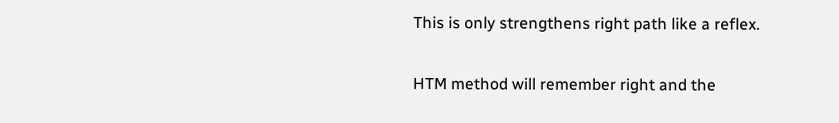This is only strengthens right path like a reflex.

HTM method will remember right and the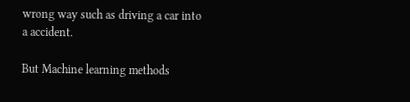wrong way such as driving a car into
a accident.

But Machine learning methods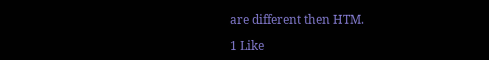are different then HTM.

1 Like